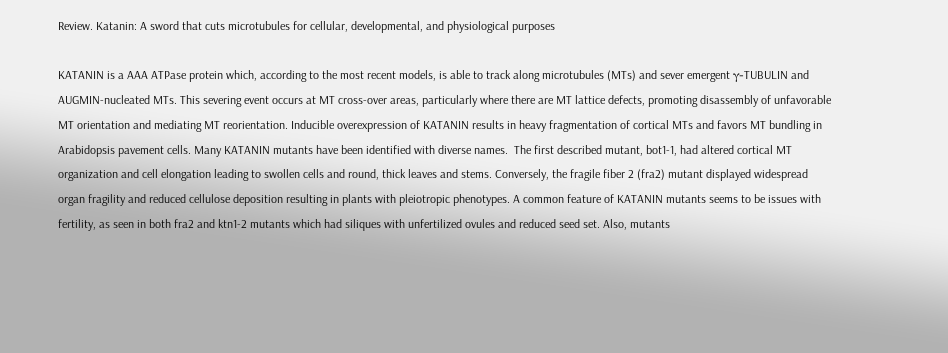Review. Katanin: A sword that cuts microtubules for cellular, developmental, and physiological purposes

KATANIN is a AAA ATPase protein which, according to the most recent models, is able to track along microtubules (MTs) and sever emergent γ-TUBULIN and AUGMIN-nucleated MTs. This severing event occurs at MT cross-over areas, particularly where there are MT lattice defects, promoting disassembly of unfavorable MT orientation and mediating MT reorientation. Inducible overexpression of KATANIN results in heavy fragmentation of cortical MTs and favors MT bundling in Arabidopsis pavement cells. Many KATANIN mutants have been identified with diverse names.  The first described mutant, bot1-1, had altered cortical MT organization and cell elongation leading to swollen cells and round, thick leaves and stems. Conversely, the fragile fiber 2 (fra2) mutant displayed widespread organ fragility and reduced cellulose deposition resulting in plants with pleiotropic phenotypes. A common feature of KATANIN mutants seems to be issues with fertility, as seen in both fra2 and ktn1-2 mutants which had siliques with unfertilized ovules and reduced seed set. Also, mutants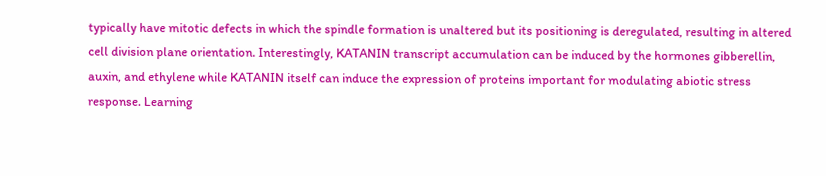typically have mitotic defects in which the spindle formation is unaltered but its positioning is deregulated, resulting in altered cell division plane orientation. Interestingly, KATANIN transcript accumulation can be induced by the hormones gibberellin, auxin, and ethylene while KATANIN itself can induce the expression of proteins important for modulating abiotic stress response. Learning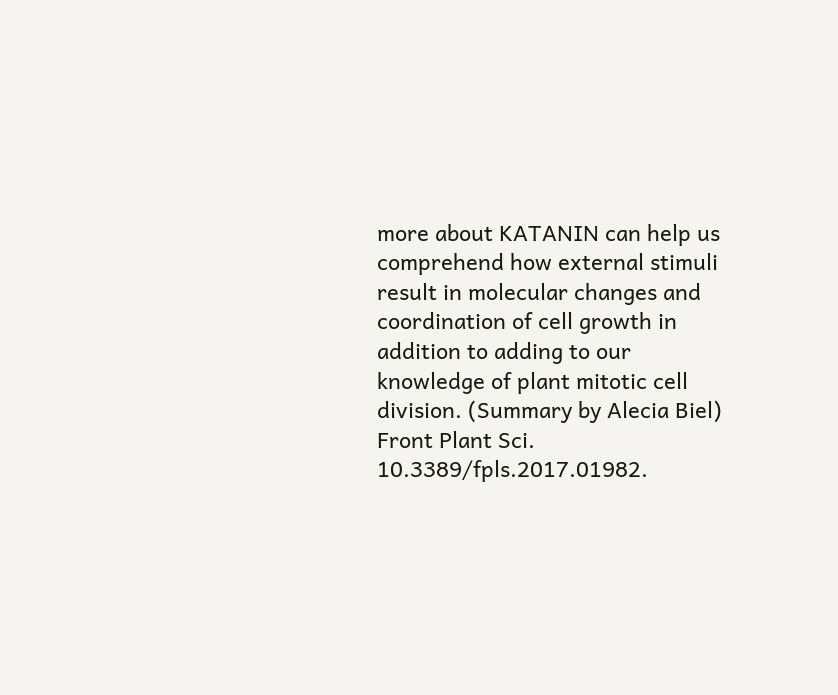more about KATANIN can help us comprehend how external stimuli result in molecular changes and coordination of cell growth in addition to adding to our knowledge of plant mitotic cell division. (Summary by Alecia Biel) Front Plant Sci. 10.3389/fpls.2017.01982.